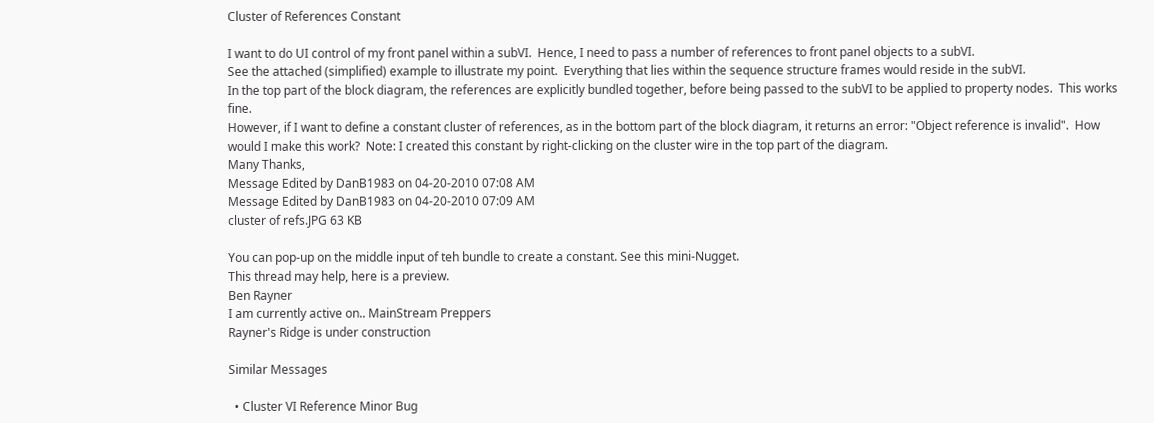Cluster of References Constant

I want to do UI control of my front panel within a subVI.  Hence, I need to pass a number of references to front panel objects to a subVI.
See the attached (simplified) example to illustrate my point.  Everything that lies within the sequence structure frames would reside in the subVI.
In the top part of the block diagram, the references are explicitly bundled together, before being passed to the subVI to be applied to property nodes.  This works fine.
However, if I want to define a constant cluster of references, as in the bottom part of the block diagram, it returns an error: "Object reference is invalid".  How would I make this work?  Note: I created this constant by right-clicking on the cluster wire in the top part of the diagram.
Many Thanks,
Message Edited by DanB1983 on 04-20-2010 07:08 AM
Message Edited by DanB1983 on 04-20-2010 07:09 AM
cluster of refs.JPG 63 KB

You can pop-up on the middle input of teh bundle to create a constant. See this mini-Nugget.
This thread may help, here is a preview.
Ben Rayner
I am currently active on.. MainStream Preppers
Rayner's Ridge is under construction

Similar Messages

  • Cluster VI Reference Minor Bug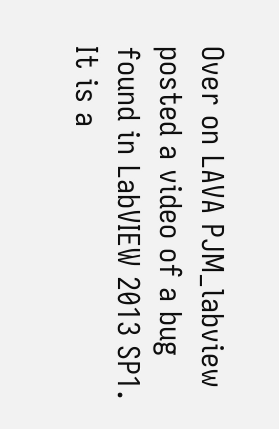Over on LAVA PJM_labview posted a video of a bug found in LabVIEW 2013 SP1.  It is a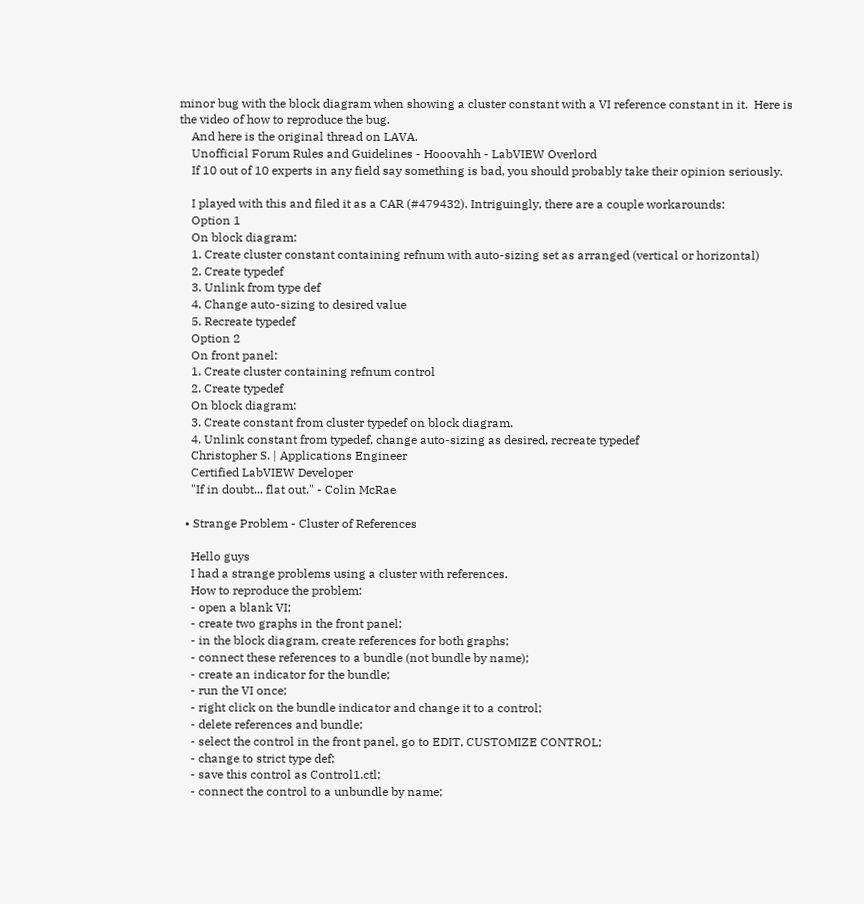minor bug with the block diagram when showing a cluster constant with a VI reference constant in it.  Here is the video of how to reproduce the bug.
    And here is the original thread on LAVA.
    Unofficial Forum Rules and Guidelines - Hooovahh - LabVIEW Overlord
    If 10 out of 10 experts in any field say something is bad, you should probably take their opinion seriously.

    I played with this and filed it as a CAR (#479432). Intriguingly, there are a couple workarounds:
    Option 1
    On block diagram:
    1. Create cluster constant containing refnum with auto-sizing set as arranged (vertical or horizontal)
    2. Create typedef
    3. Unlink from type def
    4. Change auto-sizing to desired value
    5. Recreate typedef
    Option 2
    On front panel:
    1. Create cluster containing refnum control
    2. Create typedef
    On block diagram:
    3. Create constant from cluster typedef on block diagram.
    4. Unlink constant from typedef, change auto-sizing as desired, recreate typedef
    Christopher S. | Applications Engineer
    Certified LabVIEW Developer
    "If in doubt... flat out." - Colin McRae

  • Strange Problem - Cluster of References

    Hello guys
    I had a strange problems using a cluster with references.
    How to reproduce the problem:
    - open a blank VI;
    - create two graphs in the front panel;
    - in the block diagram, create references for both graphs;
    - connect these references to a bundle (not bundle by name);
    - create an indicator for the bundle;
    - run the VI once;
    - right click on the bundle indicator and change it to a control;
    - delete references and bundle;
    - select the control in the front panel, go to EDIT, CUSTOMIZE CONTROL;
    - change to strict type def;
    - save this control as Control1.ctl;
    - connect the control to a unbundle by name;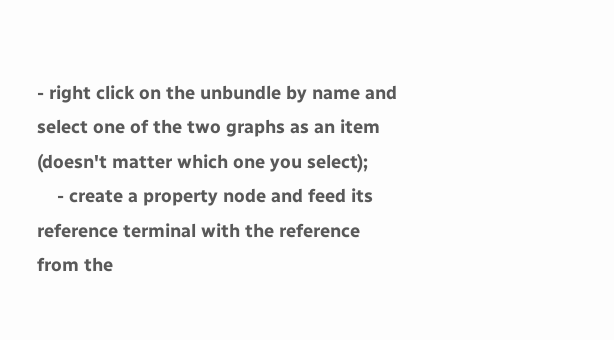- right click on the unbundle by name and select one of the two graphs as an item (doesn't matter which one you select);
    - create a property node and feed its reference terminal with the reference from the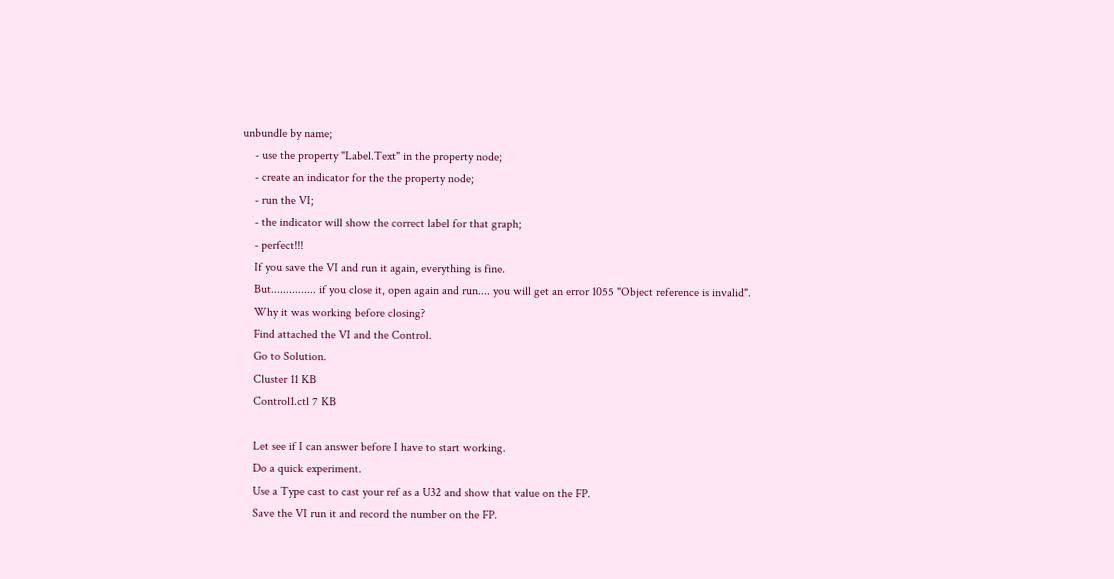unbundle by name;
    - use the property "Label.Text" in the property node;
    - create an indicator for the the property node;
    - run the VI;
    - the indicator will show the correct label for that graph;
    - perfect!!!
    If you save the VI and run it again, everything is fine.
    But............... if you close it, open again and run.... you will get an error 1055 "Object reference is invalid".
    Why it was working before closing?
    Find attached the VI and the Control.
    Go to Solution.
    Cluster 11 KB
    Control1.ctl 7 KB

    Let see if I can answer before I have to start working.
    Do a quick experiment.
    Use a Type cast to cast your ref as a U32 and show that value on the FP.
    Save the VI run it and record the number on the FP.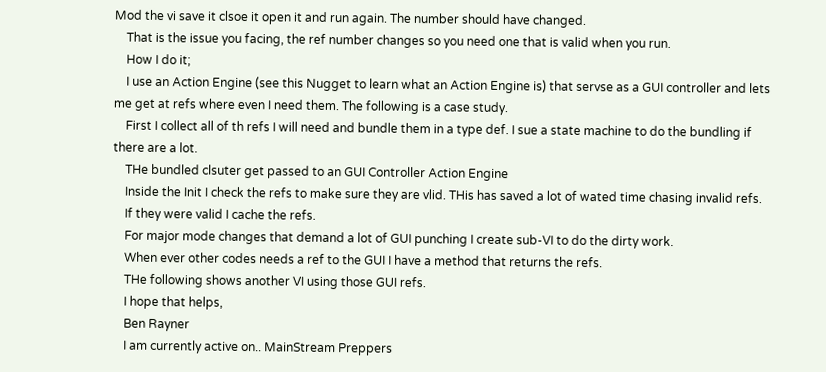Mod the vi save it clsoe it open it and run again. The number should have changed.
    That is the issue you facing, the ref number changes so you need one that is valid when you run.
    How I do it;
    I use an Action Engine (see this Nugget to learn what an Action Engine is) that servse as a GUI controller and lets me get at refs where even I need them. The following is a case study.
    First I collect all of th refs I will need and bundle them in a type def. I sue a state machine to do the bundling if there are a lot.
    THe bundled clsuter get passed to an GUI Controller Action Engine
    Inside the Init I check the refs to make sure they are vlid. THis has saved a lot of wated time chasing invalid refs.
    If they were valid I cache the refs.
    For major mode changes that demand a lot of GUI punching I create sub-VI to do the dirty work.
    When ever other codes needs a ref to the GUI I have a method that returns the refs.
    THe following shows another VI using those GUI refs.
    I hope that helps,
    Ben Rayner
    I am currently active on.. MainStream Preppers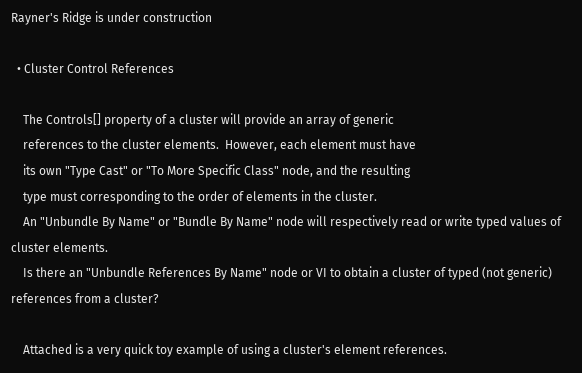Rayner's Ridge is under construction

  • Cluster Control References

    The Controls[] property of a cluster will provide an array of generic
    references to the cluster elements.  However, each element must have
    its own "Type Cast" or "To More Specific Class" node, and the resulting
    type must corresponding to the order of elements in the cluster.
    An "Unbundle By Name" or "Bundle By Name" node will respectively read or write typed values of cluster elements.
    Is there an "Unbundle References By Name" node or VI to obtain a cluster of typed (not generic) references from a cluster?

    Attached is a very quick toy example of using a cluster's element references.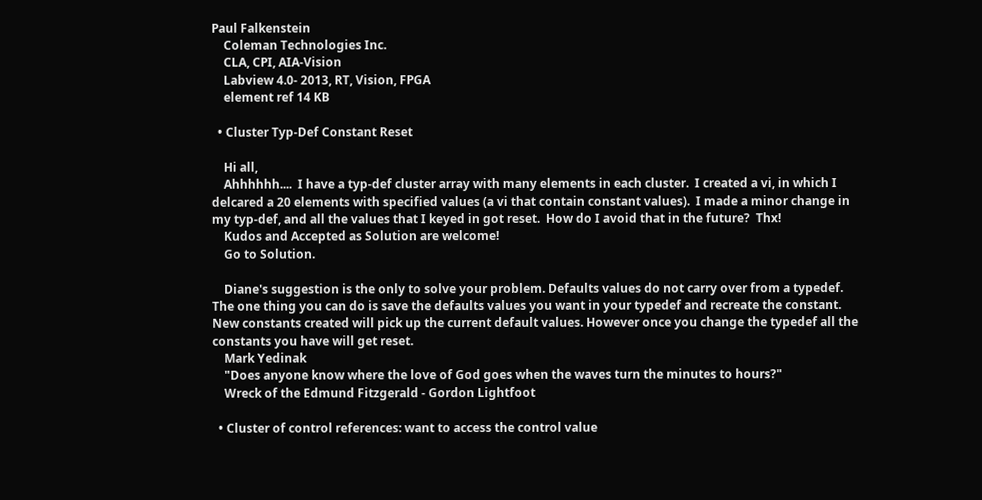Paul Falkenstein
    Coleman Technologies Inc.
    CLA, CPI, AIA-Vision
    Labview 4.0- 2013, RT, Vision, FPGA
    element ref 14 KB

  • Cluster Typ-Def Constant Reset

    Hi all,
    Ahhhhhh....  I have a typ-def cluster array with many elements in each cluster.  I created a vi, in which I delcared a 20 elements with specified values (a vi that contain constant values).  I made a minor change in my typ-def, and all the values that I keyed in got reset.  How do I avoid that in the future?  Thx!
    Kudos and Accepted as Solution are welcome!
    Go to Solution.

    Diane's suggestion is the only to solve your problem. Defaults values do not carry over from a typedef. The one thing you can do is save the defaults values you want in your typedef and recreate the constant. New constants created will pick up the current default values. However once you change the typedef all the constants you have will get reset.
    Mark Yedinak
    "Does anyone know where the love of God goes when the waves turn the minutes to hours?"
    Wreck of the Edmund Fitzgerald - Gordon Lightfoot

  • Cluster of control references: want to access the control value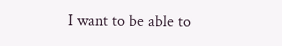I want to be able to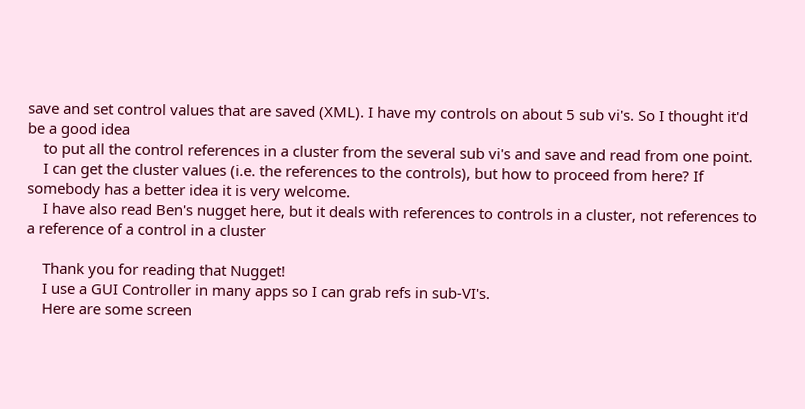save and set control values that are saved (XML). I have my controls on about 5 sub vi's. So I thought it'd be a good idea
    to put all the control references in a cluster from the several sub vi's and save and read from one point.
    I can get the cluster values (i.e. the references to the controls), but how to proceed from here? If somebody has a better idea it is very welcome.
    I have also read Ben's nugget here, but it deals with references to controls in a cluster, not references to a reference of a control in a cluster

    Thank you for reading that Nugget!
    I use a GUI Controller in many apps so I can grab refs in sub-VI's.
    Here are some screen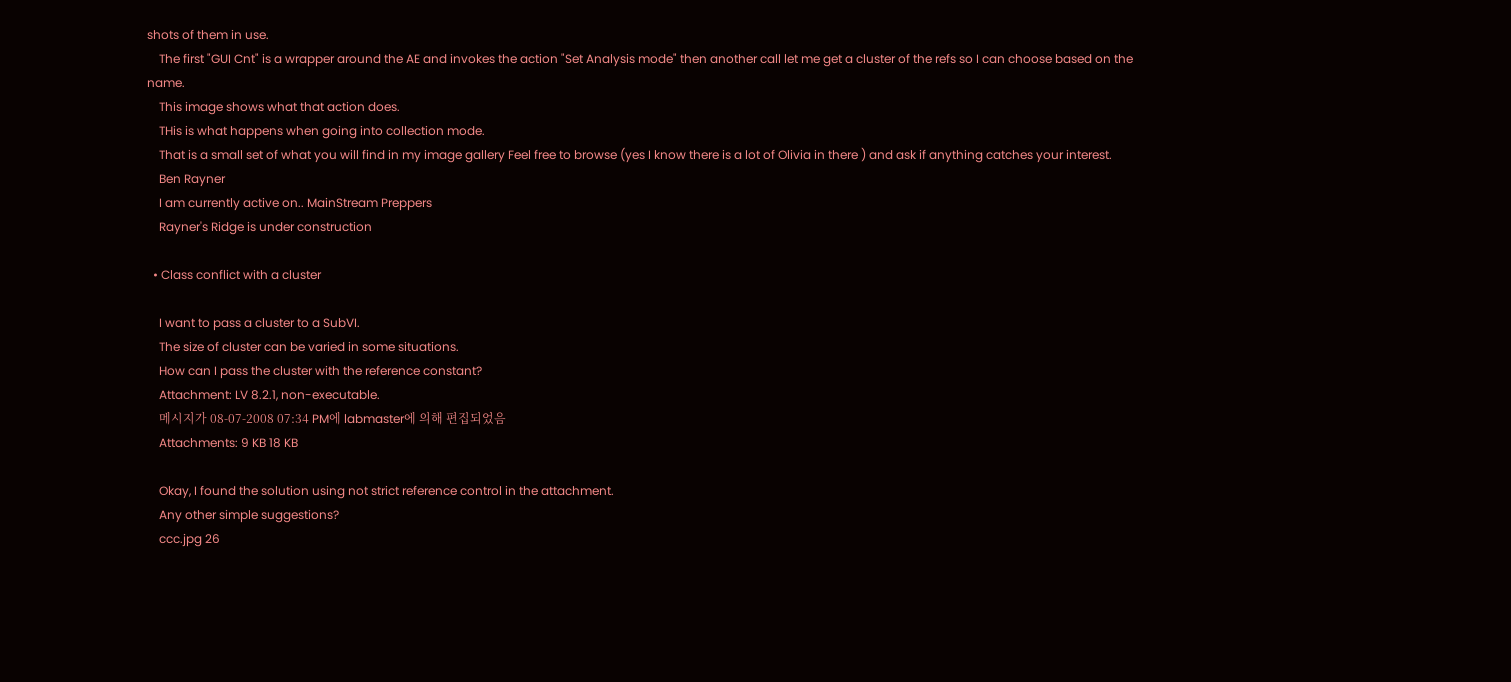shots of them in use.
    The first "GUI Cnt" is a wrapper around the AE and invokes the action "Set Analysis mode" then another call let me get a cluster of the refs so I can choose based on the name.
    This image shows what that action does.
    THis is what happens when going into collection mode.
    That is a small set of what you will find in my image gallery Feel free to browse (yes I know there is a lot of Olivia in there ) and ask if anything catches your interest.
    Ben Rayner
    I am currently active on.. MainStream Preppers
    Rayner's Ridge is under construction

  • Class conflict with a cluster

    I want to pass a cluster to a SubVI.
    The size of cluster can be varied in some situations.
    How can I pass the cluster with the reference constant?
    Attachment: LV 8.2.1, non-executable.
    메시지가 08-07-2008 07:34 PM에 labmaster에 의해 편집되었음
    Attachments: 9 KB 18 KB

    Okay, I found the solution using not strict reference control in the attachment.
    Any other simple suggestions?
    ccc.jpg 26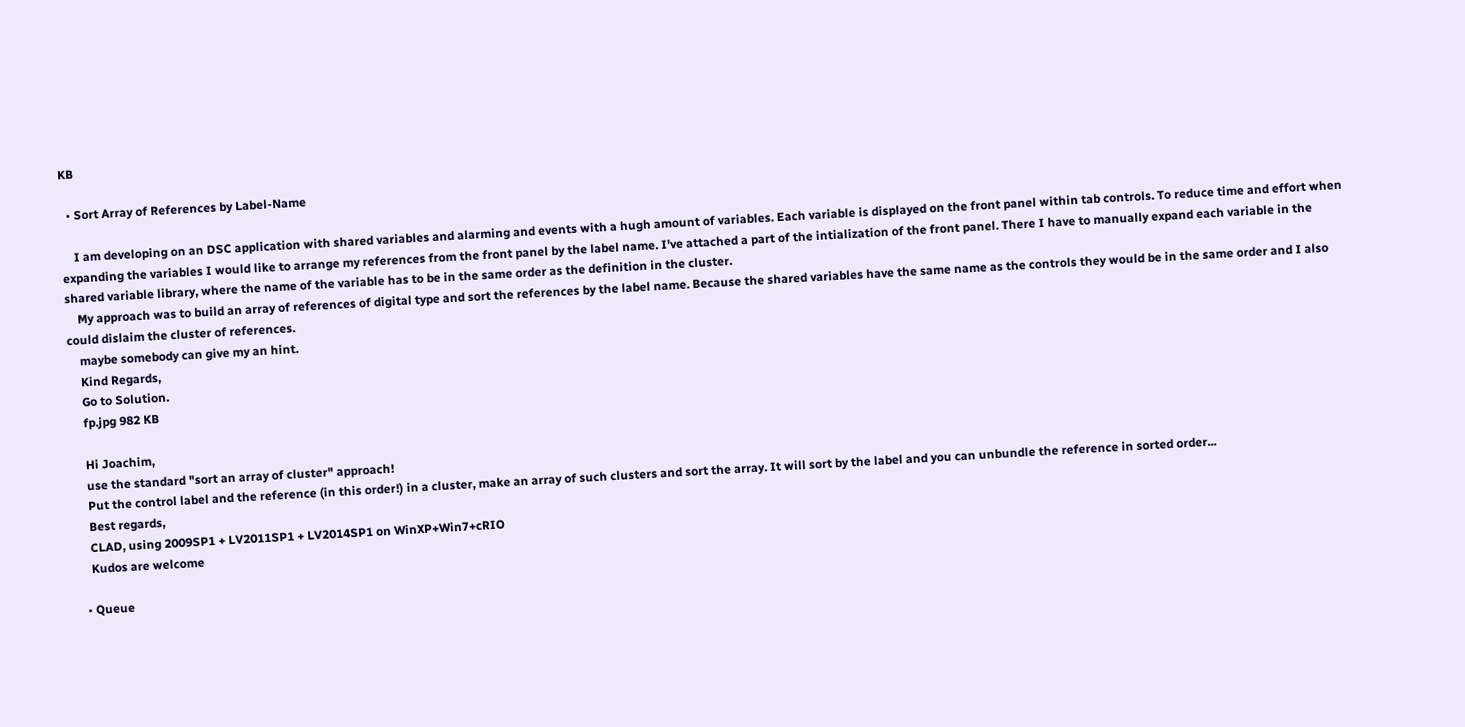KB

  • Sort Array of References by Label-Name

    I am developing on an DSC application with shared variables and alarming and events with a hugh amount of variables. Each variable is displayed on the front panel within tab controls. To reduce time and effort when expanding the variables I would like to arrange my references from the front panel by the label name. I've attached a part of the intialization of the front panel. There I have to manually expand each variable in the shared variable library, where the name of the variable has to be in the same order as the definition in the cluster.
    My approach was to build an array of references of digital type and sort the references by the label name. Because the shared variables have the same name as the controls they would be in the same order and I also could dislaim the cluster of references.
    maybe somebody can give my an hint.
    Kind Regards,
    Go to Solution.
    fp.jpg 982 KB

    Hi Joachim,
    use the standard "sort an array of cluster" approach!
    Put the control label and the reference (in this order!) in a cluster, make an array of such clusters and sort the array. It will sort by the label and you can unbundle the reference in sorted order...
    Best regards,
    CLAD, using 2009SP1 + LV2011SP1 + LV2014SP1 on WinXP+Win7+cRIO
    Kudos are welcome

  • Queue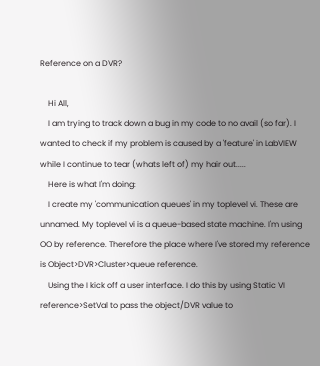Reference on a DVR?

    Hi All,
    I am trying to track down a bug in my code to no avail (so far). I wanted to check if my problem is caused by a 'feature' in LabVIEW while I continue to tear (whats left of) my hair out.....
    Here is what I'm doing:
    I create my 'communication queues' in my toplevel vi. These are unnamed. My toplevel vi is a queue-based state machine. I'm using OO by reference. Therefore the place where I've stored my reference is Object>DVR>Cluster>queue reference.
    Using the I kick off a user interface. I do this by using Static VI reference>SetVal to pass the object/DVR value to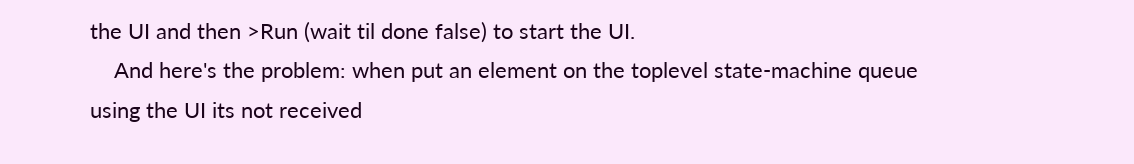the UI and then >Run (wait til done false) to start the UI.
    And here's the problem: when put an element on the toplevel state-machine queue using the UI its not received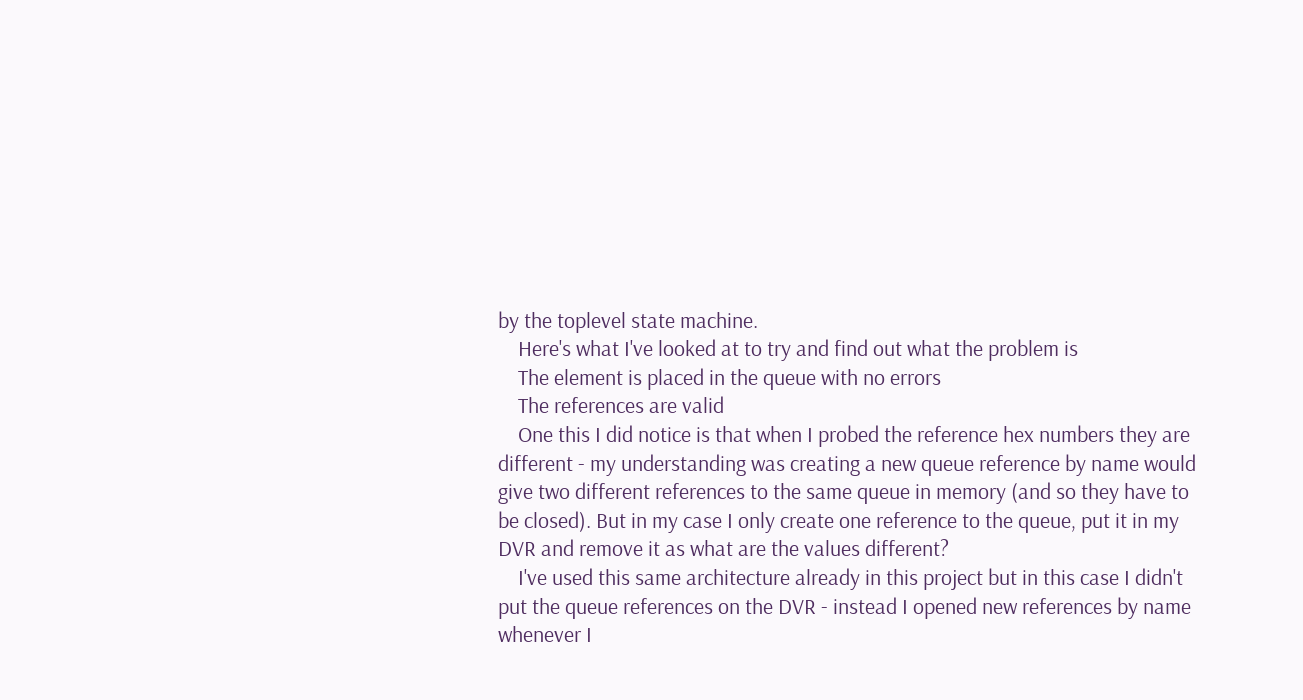by the toplevel state machine.
    Here's what I've looked at to try and find out what the problem is
    The element is placed in the queue with no errors
    The references are valid
    One this I did notice is that when I probed the reference hex numbers they are different - my understanding was creating a new queue reference by name would give two different references to the same queue in memory (and so they have to be closed). But in my case I only create one reference to the queue, put it in my DVR and remove it as what are the values different?
    I've used this same architecture already in this project but in this case I didn't put the queue references on the DVR - instead I opened new references by name whenever I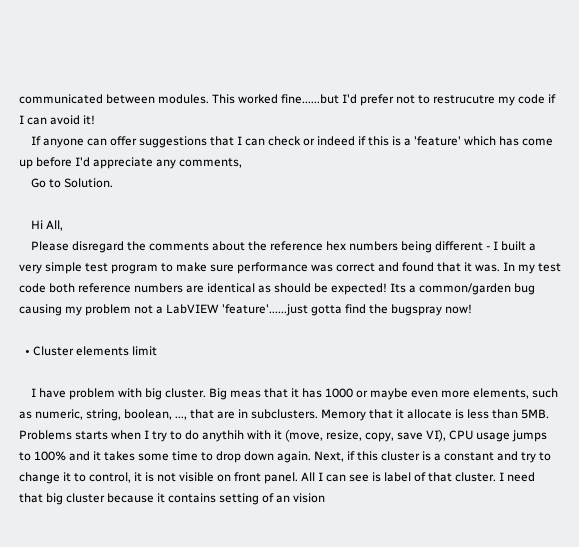communicated between modules. This worked fine......but I'd prefer not to restrucutre my code if I can avoid it!
    If anyone can offer suggestions that I can check or indeed if this is a 'feature' which has come up before I'd appreciate any comments,
    Go to Solution.

    Hi All,
    Please disregard the comments about the reference hex numbers being different - I built a very simple test program to make sure performance was correct and found that it was. In my test code both reference numbers are identical as should be expected! Its a common/garden bug causing my problem not a LabVIEW 'feature'......just gotta find the bugspray now!

  • Cluster elements limit

    I have problem with big cluster. Big meas that it has 1000 or maybe even more elements, such as numeric, string, boolean, ..., that are in subclusters. Memory that it allocate is less than 5MB. Problems starts when I try to do anythih with it (move, resize, copy, save VI), CPU usage jumps to 100% and it takes some time to drop down again. Next, if this cluster is a constant and try to change it to control, it is not visible on front panel. All I can see is label of that cluster. I need that big cluster because it contains setting of an vision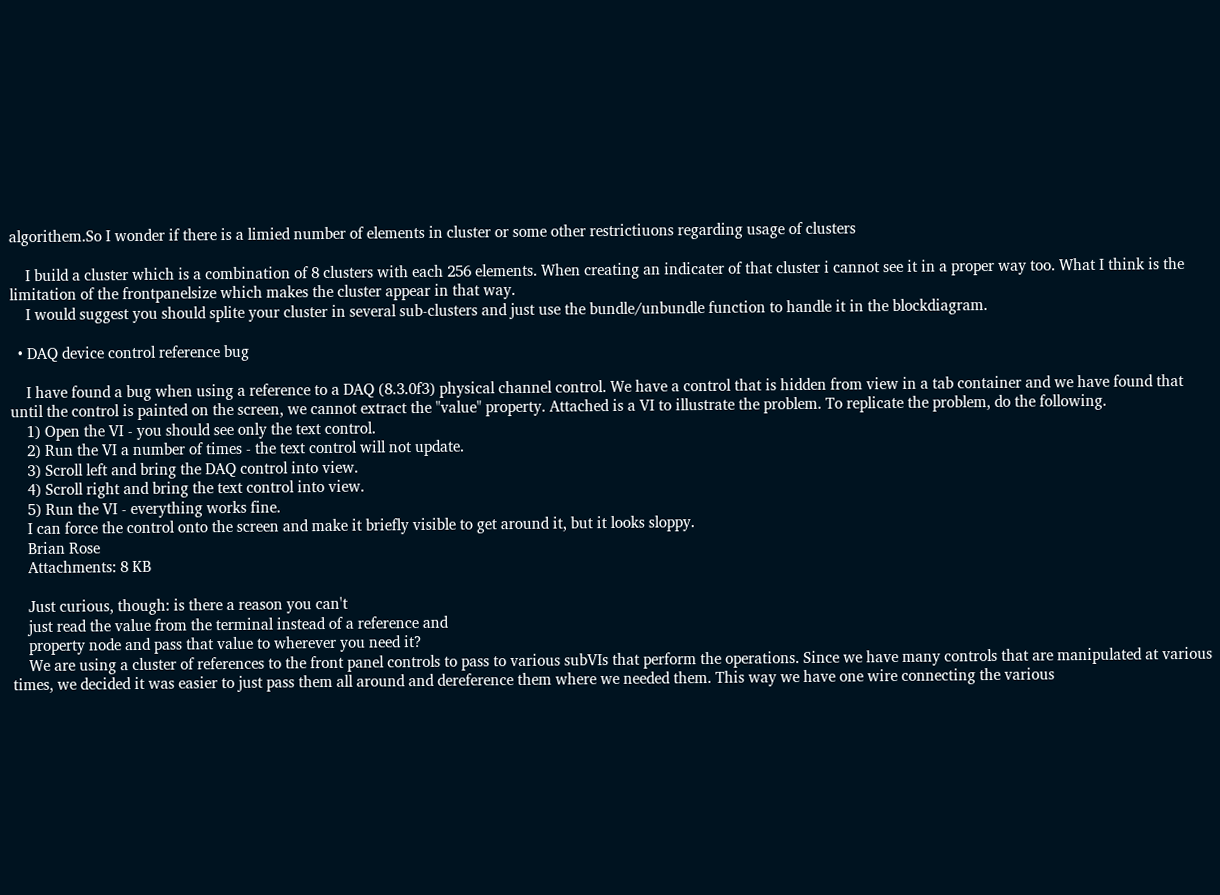algorithem.So I wonder if there is a limied number of elements in cluster or some other restrictiuons regarding usage of clusters

    I build a cluster which is a combination of 8 clusters with each 256 elements. When creating an indicater of that cluster i cannot see it in a proper way too. What I think is the limitation of the frontpanelsize which makes the cluster appear in that way.
    I would suggest you should splite your cluster in several sub-clusters and just use the bundle/unbundle function to handle it in the blockdiagram.

  • DAQ device control reference bug

    I have found a bug when using a reference to a DAQ (8.3.0f3) physical channel control. We have a control that is hidden from view in a tab container and we have found that until the control is painted on the screen, we cannot extract the "value" property. Attached is a VI to illustrate the problem. To replicate the problem, do the following.
    1) Open the VI - you should see only the text control.
    2) Run the VI a number of times - the text control will not update.
    3) Scroll left and bring the DAQ control into view.
    4) Scroll right and bring the text control into view.
    5) Run the VI - everything works fine.
    I can force the control onto the screen and make it briefly visible to get around it, but it looks sloppy.
    Brian Rose
    Attachments: 8 KB

    Just curious, though: is there a reason you can't
    just read the value from the terminal instead of a reference and
    property node and pass that value to wherever you need it?
    We are using a cluster of references to the front panel controls to pass to various subVIs that perform the operations. Since we have many controls that are manipulated at various times, we decided it was easier to just pass them all around and dereference them where we needed them. This way we have one wire connecting the various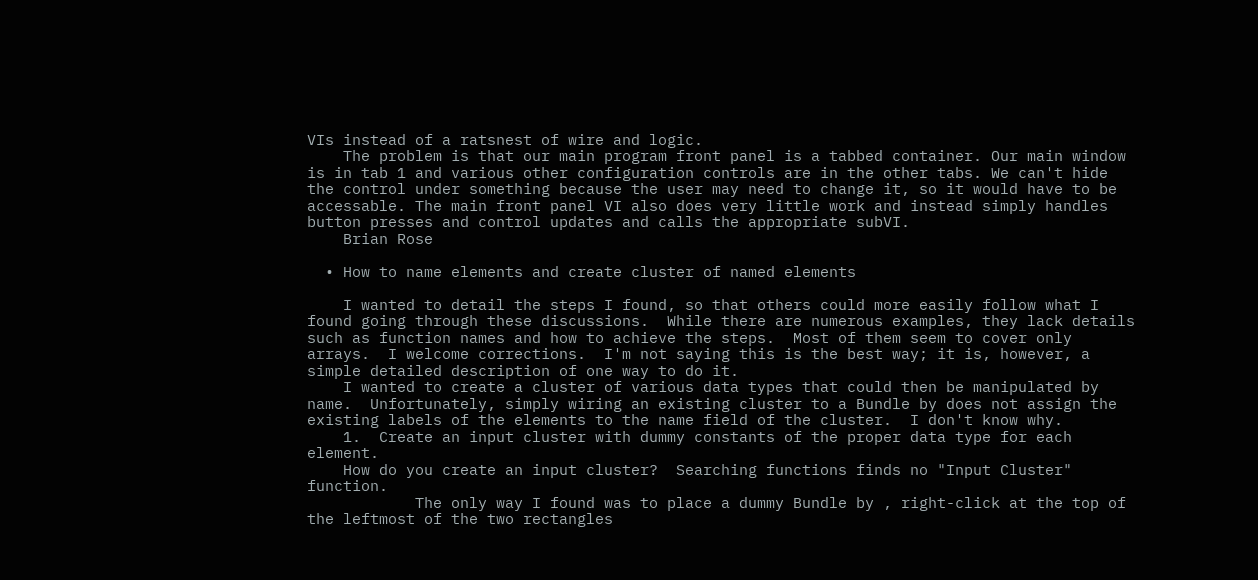VIs instead of a ratsnest of wire and logic.
    The problem is that our main program front panel is a tabbed container. Our main window is in tab 1 and various other configuration controls are in the other tabs. We can't hide the control under something because the user may need to change it, so it would have to be accessable. The main front panel VI also does very little work and instead simply handles button presses and control updates and calls the appropriate subVI.
    Brian Rose

  • How to name elements and create cluster of named elements

    I wanted to detail the steps I found, so that others could more easily follow what I found going through these discussions.  While there are numerous examples, they lack details such as function names and how to achieve the steps.  Most of them seem to cover only arrays.  I welcome corrections.  I'm not saying this is the best way; it is, however, a simple detailed description of one way to do it.
    I wanted to create a cluster of various data types that could then be manipulated by name.  Unfortunately, simply wiring an existing cluster to a Bundle by does not assign the existing labels of the elements to the name field of the cluster.  I don't know why.
    1.  Create an input cluster with dummy constants of the proper data type for each element.
    How do you create an input cluster?  Searching functions finds no "Input Cluster" function.
            The only way I found was to place a dummy Bundle by , right-click at the top of the leftmost of the two rectangles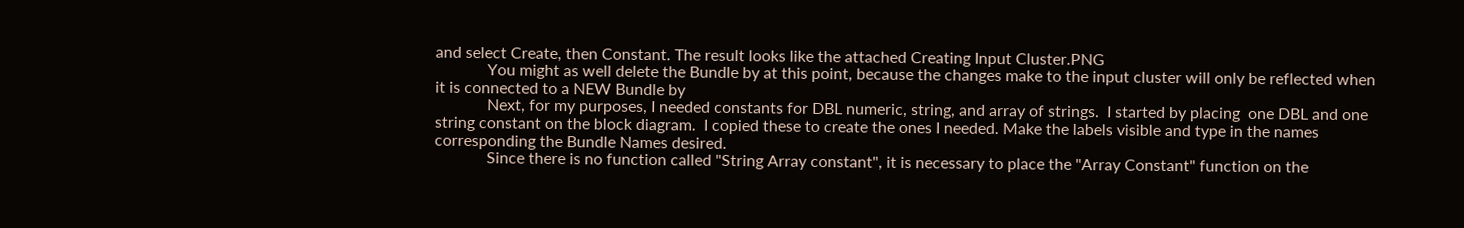and select Create, then Constant. The result looks like the attached Creating Input Cluster.PNG
             You might as well delete the Bundle by at this point, because the changes make to the input cluster will only be reflected when it is connected to a NEW Bundle by
             Next, for my purposes, I needed constants for DBL numeric, string, and array of strings.  I started by placing  one DBL and one string constant on the block diagram.  I copied these to create the ones I needed. Make the labels visible and type in the names corresponding the Bundle Names desired.
             Since there is no function called "String Array constant", it is necessary to place the "Array Constant" function on the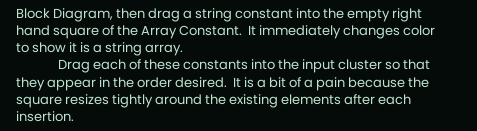Block Diagram, then drag a string constant into the empty right hand square of the Array Constant.  It immediately changes color to show it is a string array.
              Drag each of these constants into the input cluster so that they appear in the order desired.  It is a bit of a pain because the square resizes tightly around the existing elements after each insertion.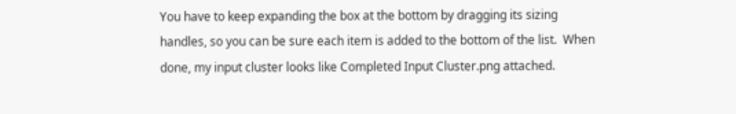You have to keep expanding the box at the bottom by dragging its sizing handles, so you can be sure each item is added to the bottom of the list.  When done, my input cluster looks like Completed Input Cluster.png attached.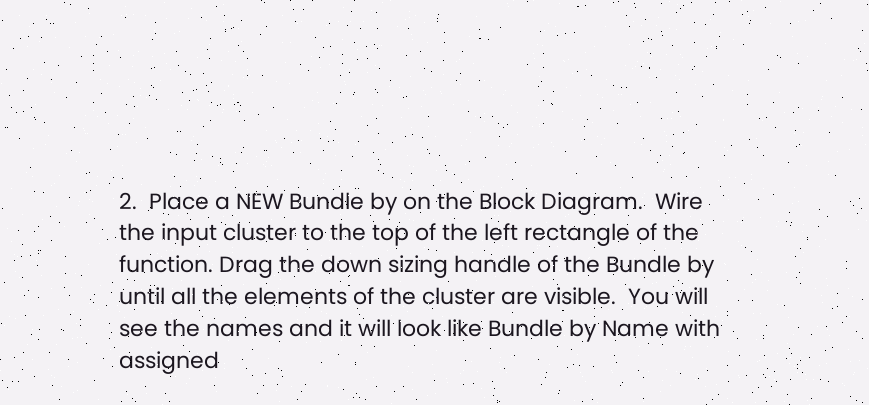2.  Place a NEW Bundle by on the Block Diagram.  Wire the input cluster to the top of the left rectangle of the function. Drag the down sizing handle of the Bundle by until all the elements of the cluster are visible.  You will see the names and it will look like Bundle by Name with assigned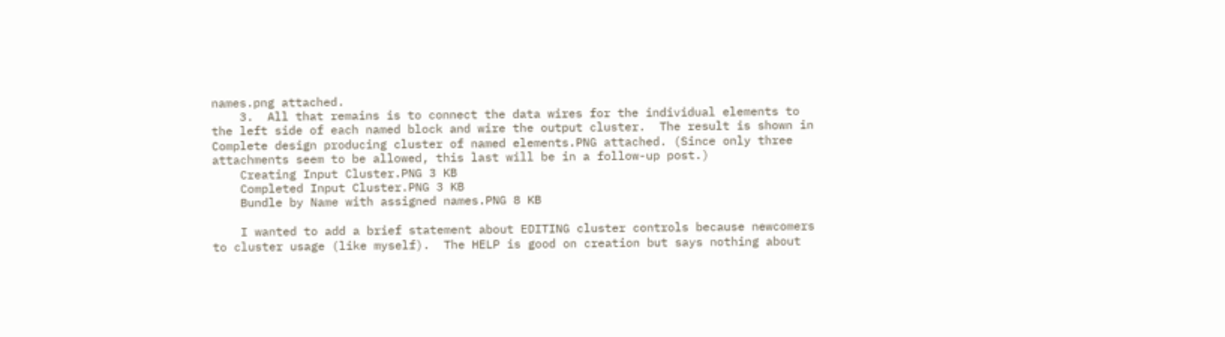names.png attached.
    3.  All that remains is to connect the data wires for the individual elements to the left side of each named block and wire the output cluster.  The result is shown in Complete design producing cluster of named elements.PNG attached. (Since only three attachments seem to be allowed, this last will be in a follow-up post.)
    Creating Input Cluster.PNG 3 KB
    Completed Input Cluster.PNG 3 KB
    Bundle by Name with assigned names.PNG 8 KB

    I wanted to add a brief statement about EDITING cluster controls because newcomers to cluster usage (like myself).  The HELP is good on creation but says nothing about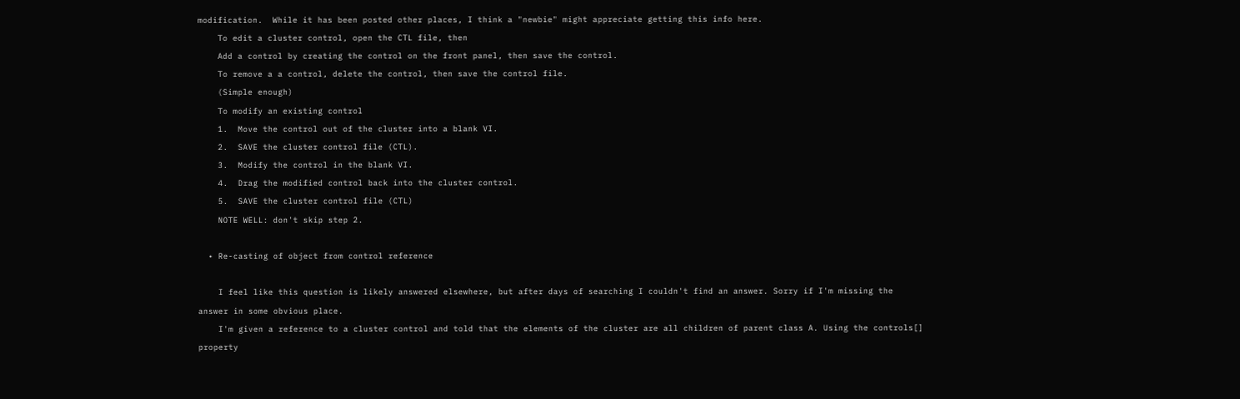modification.  While it has been posted other places, I think a "newbie" might appreciate getting this info here.
    To edit a cluster control, open the CTL file, then
    Add a control by creating the control on the front panel, then save the control.
    To remove a a control, delete the control, then save the control file.
    (Simple enough)
    To modify an existing control
    1.  Move the control out of the cluster into a blank VI.
    2.  SAVE the cluster control file (CTL).
    3.  Modify the control in the blank VI.
    4.  Drag the modified control back into the cluster control.
    5.  SAVE the cluster control file (CTL)
    NOTE WELL: don't skip step 2.

  • Re-casting of object from control reference

    I feel like this question is likely answered elsewhere, but after days of searching I couldn't find an answer. Sorry if I'm missing the answer in some obvious place.
    I'm given a reference to a cluster control and told that the elements of the cluster are all children of parent class A. Using the controls[] property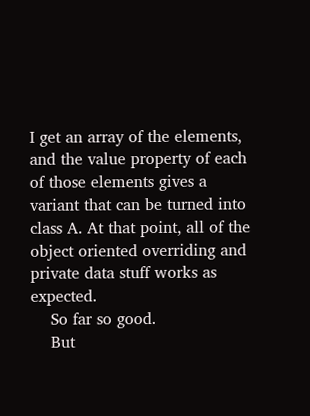I get an array of the elements, and the value property of each of those elements gives a variant that can be turned into class A. At that point, all of the object oriented overriding and private data stuff works as expected.
    So far so good.
    But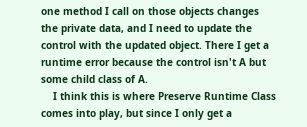one method I call on those objects changes the private data, and I need to update the control with the updated object. There I get a runtime error because the control isn't A but some child class of A.
    I think this is where Preserve Runtime Class comes into play, but since I only get a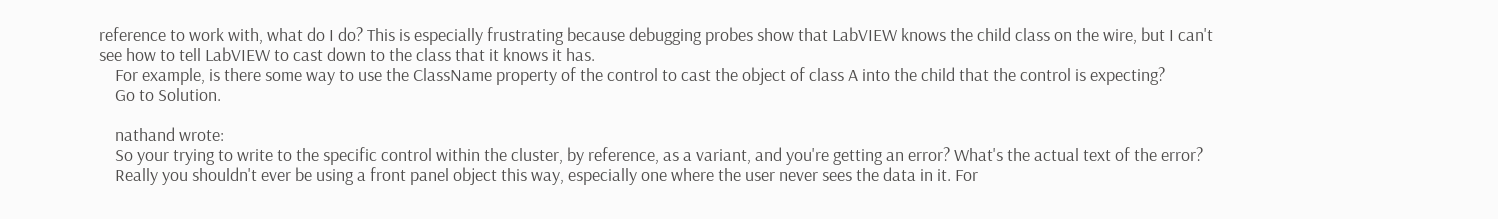reference to work with, what do I do? This is especially frustrating because debugging probes show that LabVIEW knows the child class on the wire, but I can't see how to tell LabVIEW to cast down to the class that it knows it has.
    For example, is there some way to use the ClassName property of the control to cast the object of class A into the child that the control is expecting?
    Go to Solution.

    nathand wrote:
    So your trying to write to the specific control within the cluster, by reference, as a variant, and you're getting an error? What's the actual text of the error?
    Really you shouldn't ever be using a front panel object this way, especially one where the user never sees the data in it. For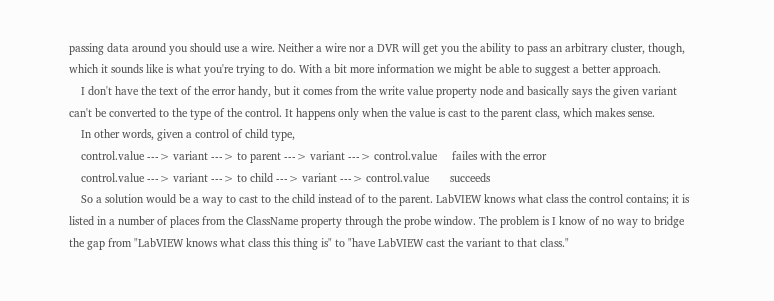passing data around you should use a wire. Neither a wire nor a DVR will get you the ability to pass an arbitrary cluster, though, which it sounds like is what you're trying to do. With a bit more information we might be able to suggest a better approach.
    I don't have the text of the error handy, but it comes from the write value property node and basically says the given variant can't be converted to the type of the control. It happens only when the value is cast to the parent class, which makes sense.
    In other words, given a control of child type,
    control.value ---> variant ---> to parent ---> variant ---> control.value     failes with the error
    control.value ---> variant ---> to child ---> variant ---> control.value       succeeds
    So a solution would be a way to cast to the child instead of to the parent. LabVIEW knows what class the control contains; it is listed in a number of places from the ClassName property through the probe window. The problem is I know of no way to bridge the gap from "LabVIEW knows what class this thing is" to "have LabVIEW cast the variant to that class."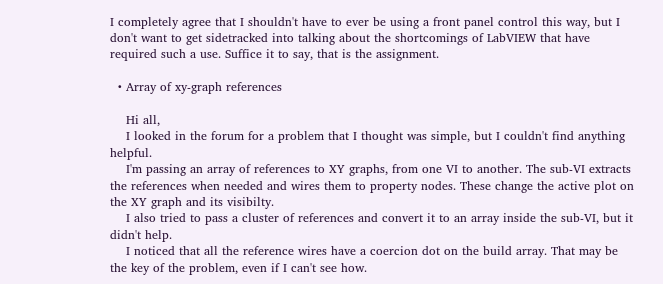I completely agree that I shouldn't have to ever be using a front panel control this way, but I don't want to get sidetracked into talking about the shortcomings of LabVIEW that have required such a use. Suffice it to say, that is the assignment.

  • Array of xy-graph references

    Hi all,
    I looked in the forum for a problem that I thought was simple, but I couldn't find anything helpful.
    I'm passing an array of references to XY graphs, from one VI to another. The sub-VI extracts the references when needed and wires them to property nodes. These change the active plot on the XY graph and its visibilty.
    I also tried to pass a cluster of references and convert it to an array inside the sub-VI, but it didn't help.
    I noticed that all the reference wires have a coercion dot on the build array. That may be the key of the problem, even if I can't see how.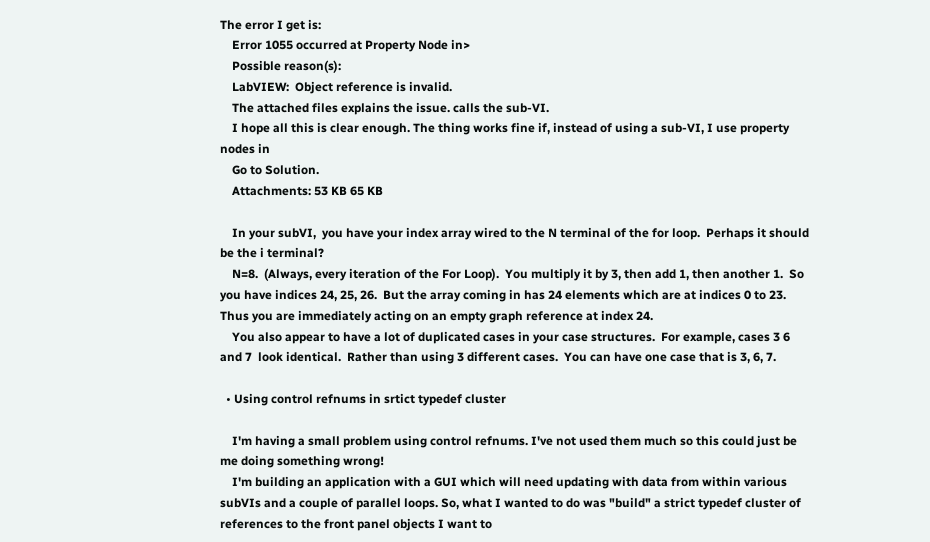The error I get is:
    Error 1055 occurred at Property Node in>
    Possible reason(s):
    LabVIEW:  Object reference is invalid.
    The attached files explains the issue. calls the sub-VI.
    I hope all this is clear enough. The thing works fine if, instead of using a sub-VI, I use property nodes in
    Go to Solution.
    Attachments: 53 KB 65 KB

    In your subVI,  you have your index array wired to the N terminal of the for loop.  Perhaps it should be the i terminal?
    N=8.  (Always, every iteration of the For Loop).  You multiply it by 3, then add 1, then another 1.  So you have indices 24, 25, 26.  But the array coming in has 24 elements which are at indices 0 to 23.  Thus you are immediately acting on an empty graph reference at index 24.
    You also appear to have a lot of duplicated cases in your case structures.  For example, cases 3 6 and 7  look identical.  Rather than using 3 different cases.  You can have one case that is 3, 6, 7.

  • Using control refnums in srtict typedef cluster

    I'm having a small problem using control refnums. I've not used them much so this could just be me doing something wrong!
    I'm building an application with a GUI which will need updating with data from within various subVIs and a couple of parallel loops. So, what I wanted to do was "build" a strict typedef cluster of references to the front panel objects I want to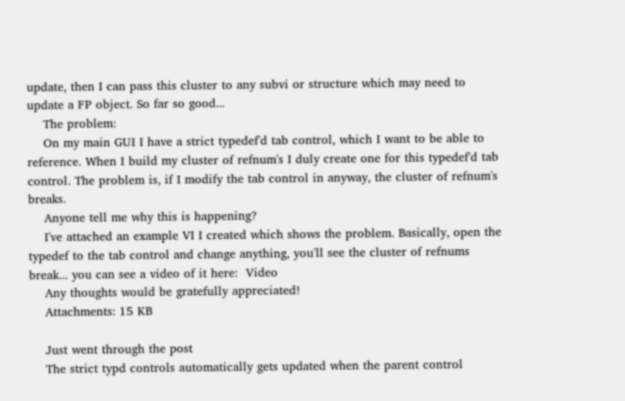update, then I can pass this cluster to any subvi or structure which may need to update a FP object. So far so good...
    The problem:
    On my main GUI I have a strict typedef'd tab control, which I want to be able to reference. When I build my cluster of refnum's I duly create one for this typedef'd tab control. The problem is, if I modify the tab control in anyway, the cluster of refnum's breaks.
    Anyone tell me why this is happening?
    I've attached an example VI I created which shows the problem. Basically, open the typedef to the tab control and change anything, you'll see the cluster of refnums break... you can see a video of it here:  Video
    Any thoughts would be gratefully appreciated!
    Attachments: 15 KB

    Just went through the post
    The strict typd controls automatically gets updated when the parent control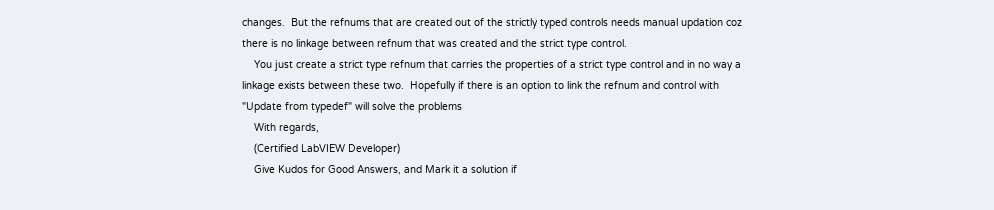changes.  But the refnums that are created out of the strictly typed controls needs manual updation coz there is no linkage between refnum that was created and the strict type control.
    You just create a strict type refnum that carries the properties of a strict type control and in no way a linkage exists between these two.  Hopefully if there is an option to link the refnum and control with "Update from typedef" will solve the problems
    With regards,
    (Certified LabVIEW Developer)
    Give Kudos for Good Answers, and Mark it a solution if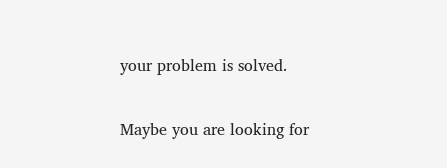your problem is solved.

Maybe you are looking for